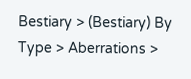Bestiary > (Bestiary) By Type > Aberrations >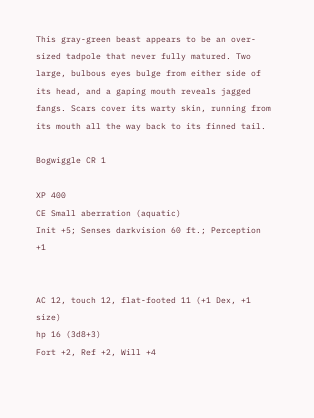This gray-green beast appears to be an over-sized tadpole that never fully matured. Two large, bulbous eyes bulge from either side of its head, and a gaping mouth reveals jagged fangs. Scars cover its warty skin, running from its mouth all the way back to its finned tail.

Bogwiggle CR 1

XP 400
CE Small aberration (aquatic)
Init +5; Senses darkvision 60 ft.; Perception +1


AC 12, touch 12, flat-footed 11 (+1 Dex, +1 size)
hp 16 (3d8+3)
Fort +2, Ref +2, Will +4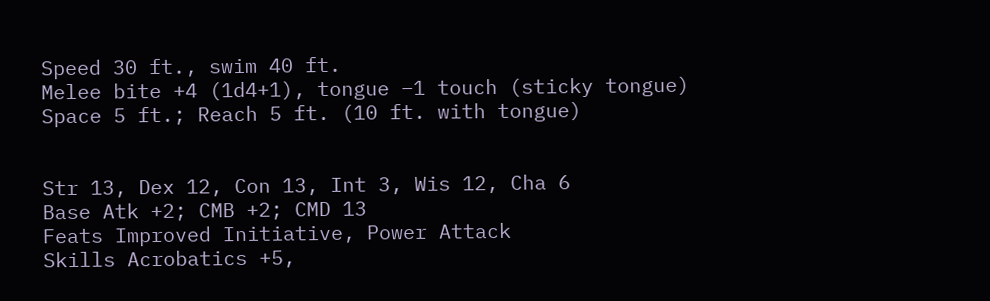Speed 30 ft., swim 40 ft.
Melee bite +4 (1d4+1), tongue –1 touch (sticky tongue)
Space 5 ft.; Reach 5 ft. (10 ft. with tongue)


Str 13, Dex 12, Con 13, Int 3, Wis 12, Cha 6
Base Atk +2; CMB +2; CMD 13
Feats Improved Initiative, Power Attack
Skills Acrobatics +5,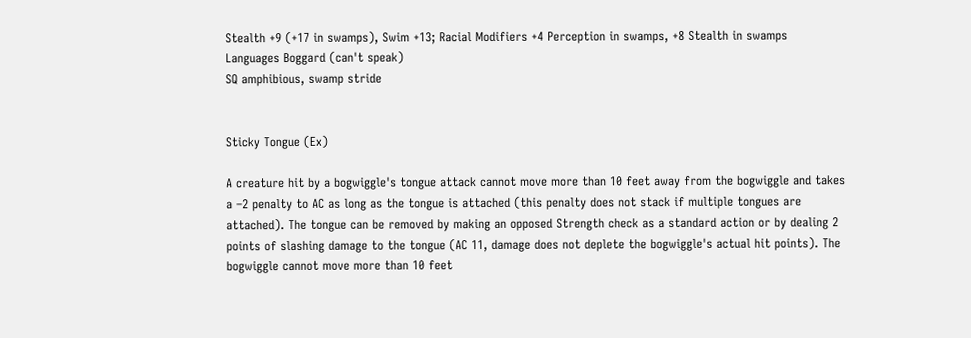Stealth +9 (+17 in swamps), Swim +13; Racial Modifiers +4 Perception in swamps, +8 Stealth in swamps
Languages Boggard (can't speak)
SQ amphibious, swamp stride


Sticky Tongue (Ex)

A creature hit by a bogwiggle's tongue attack cannot move more than 10 feet away from the bogwiggle and takes a –2 penalty to AC as long as the tongue is attached (this penalty does not stack if multiple tongues are attached). The tongue can be removed by making an opposed Strength check as a standard action or by dealing 2 points of slashing damage to the tongue (AC 11, damage does not deplete the bogwiggle's actual hit points). The bogwiggle cannot move more than 10 feet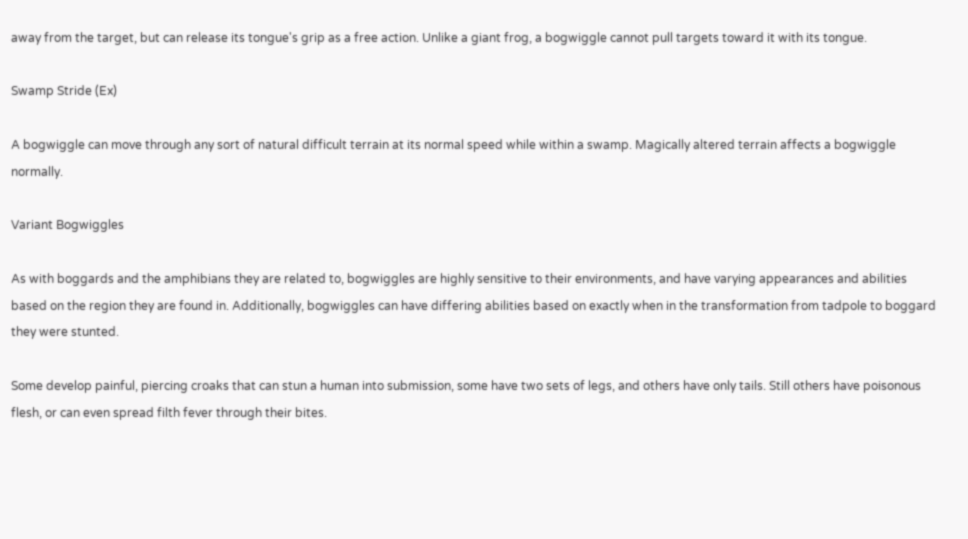away from the target, but can release its tongue's grip as a free action. Unlike a giant frog, a bogwiggle cannot pull targets toward it with its tongue.

Swamp Stride (Ex)

A bogwiggle can move through any sort of natural difficult terrain at its normal speed while within a swamp. Magically altered terrain affects a bogwiggle normally.

Variant Bogwiggles

As with boggards and the amphibians they are related to, bogwiggles are highly sensitive to their environments, and have varying appearances and abilities based on the region they are found in. Additionally, bogwiggles can have differing abilities based on exactly when in the transformation from tadpole to boggard they were stunted.

Some develop painful, piercing croaks that can stun a human into submission, some have two sets of legs, and others have only tails. Still others have poisonous flesh, or can even spread filth fever through their bites.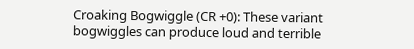Croaking Bogwiggle (CR +0): These variant bogwiggles can produce loud and terrible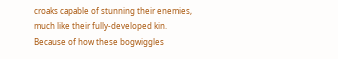croaks capable of stunning their enemies, much like their fully-developed kin. Because of how these bogwiggles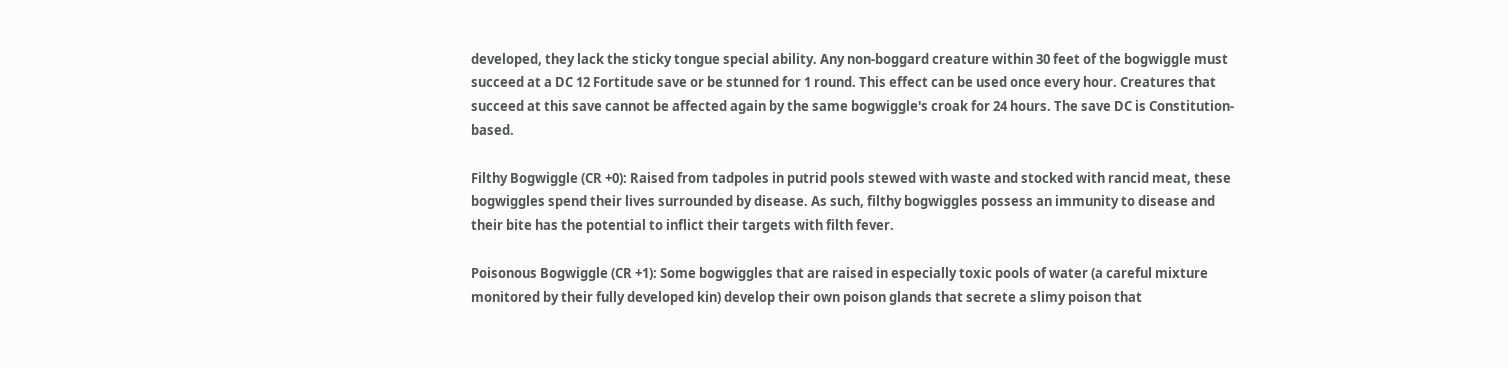developed, they lack the sticky tongue special ability. Any non-boggard creature within 30 feet of the bogwiggle must succeed at a DC 12 Fortitude save or be stunned for 1 round. This effect can be used once every hour. Creatures that succeed at this save cannot be affected again by the same bogwiggle's croak for 24 hours. The save DC is Constitution-based.

Filthy Bogwiggle (CR +0): Raised from tadpoles in putrid pools stewed with waste and stocked with rancid meat, these bogwiggles spend their lives surrounded by disease. As such, filthy bogwiggles possess an immunity to disease and their bite has the potential to inflict their targets with filth fever.

Poisonous Bogwiggle (CR +1): Some bogwiggles that are raised in especially toxic pools of water (a careful mixture monitored by their fully developed kin) develop their own poison glands that secrete a slimy poison that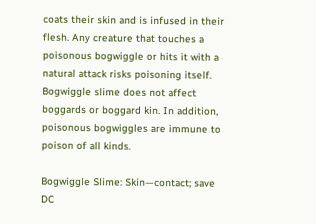coats their skin and is infused in their flesh. Any creature that touches a poisonous bogwiggle or hits it with a natural attack risks poisoning itself. Bogwiggle slime does not affect boggards or boggard kin. In addition, poisonous bogwiggles are immune to poison of all kinds.

Bogwiggle Slime: Skin—contact; save DC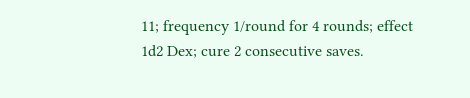11; frequency 1/round for 4 rounds; effect 1d2 Dex; cure 2 consecutive saves.